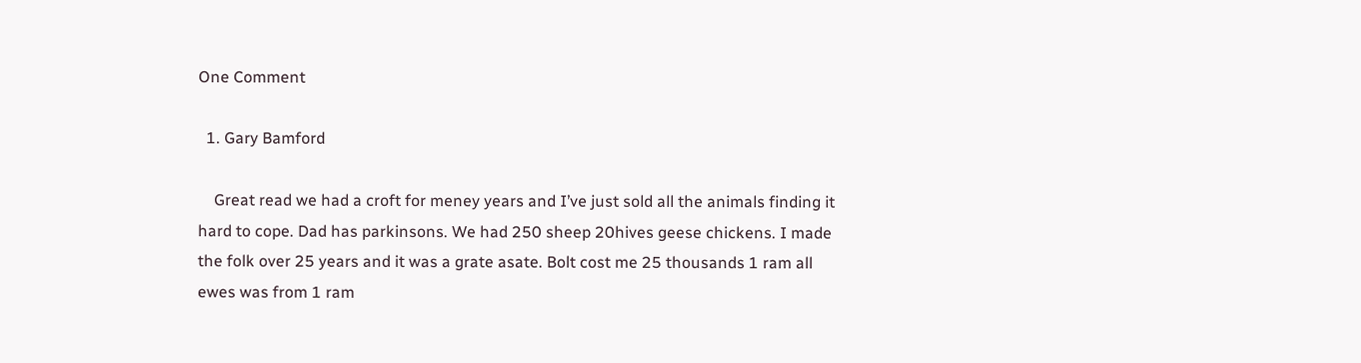One Comment

  1. Gary Bamford

    Great read we had a croft for meney years and I’ve just sold all the animals finding it hard to cope. Dad has parkinsons. We had 250 sheep 20hives geese chickens. I made the folk over 25 years and it was a grate asate. Bolt cost me 25 thousands 1 ram all ewes was from 1 ram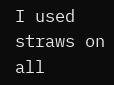I used straws on all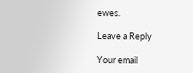ewes.

Leave a Reply

Your email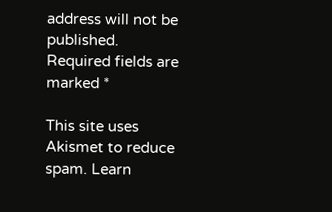address will not be published. Required fields are marked *

This site uses Akismet to reduce spam. Learn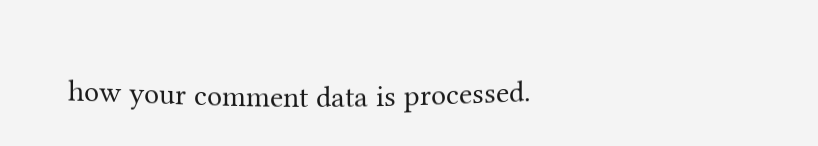how your comment data is processed.